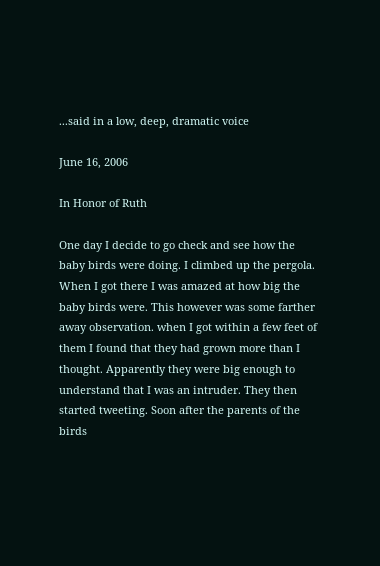...said in a low, deep, dramatic voice

June 16, 2006

In Honor of Ruth

One day I decide to go check and see how the baby birds were doing. I climbed up the pergola. When I got there I was amazed at how big the baby birds were. This however was some farther away observation. when I got within a few feet of them I found that they had grown more than I thought. Apparently they were big enough to understand that I was an intruder. They then started tweeting. Soon after the parents of the birds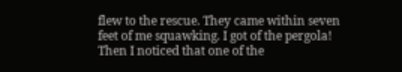flew to the rescue. They came within seven feet of me squawking. I got of the pergola! Then I noticed that one of the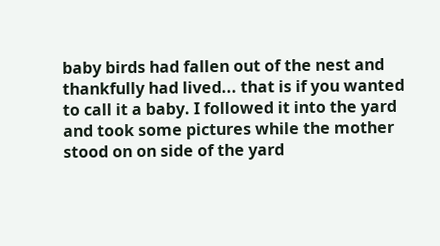baby birds had fallen out of the nest and thankfully had lived... that is if you wanted to call it a baby. I followed it into the yard and took some pictures while the mother stood on on side of the yard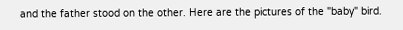and the father stood on the other. Here are the pictures of the "baby" bird.